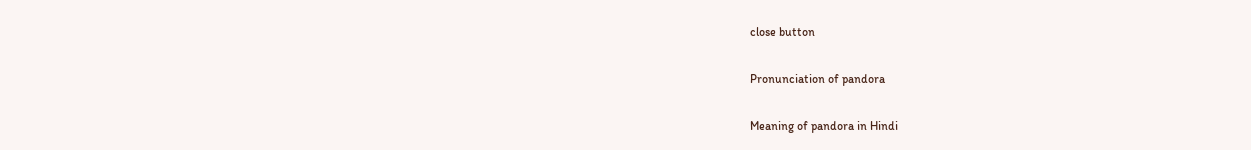close button

Pronunciation of pandora

Meaning of pandora in Hindi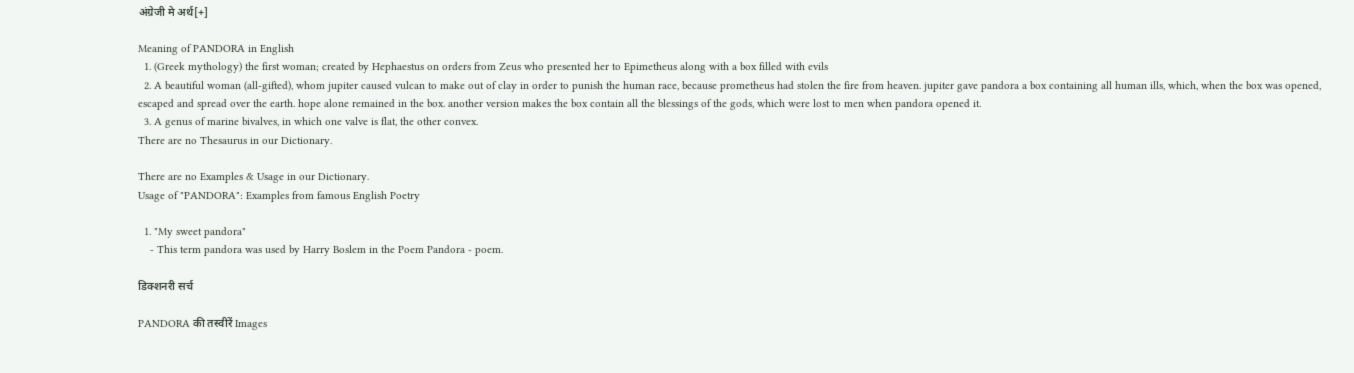अंग्रेजी मे अर्थ[+]

Meaning of PANDORA in English
  1. (Greek mythology) the first woman; created by Hephaestus on orders from Zeus who presented her to Epimetheus along with a box filled with evils
  2. A beautiful woman (all-gifted), whom jupiter caused vulcan to make out of clay in order to punish the human race, because prometheus had stolen the fire from heaven. jupiter gave pandora a box containing all human ills, which, when the box was opened, escaped and spread over the earth. hope alone remained in the box. another version makes the box contain all the blessings of the gods, which were lost to men when pandora opened it.
  3. A genus of marine bivalves, in which one valve is flat, the other convex.
There are no Thesaurus in our Dictionary.

There are no Examples & Usage in our Dictionary.
Usage of "PANDORA": Examples from famous English Poetry

  1. "My sweet pandora"
    - This term pandora was used by Harry Boslem in the Poem Pandora - poem.

डिक्शनरी सर्च

PANDORA की तस्वीरें Images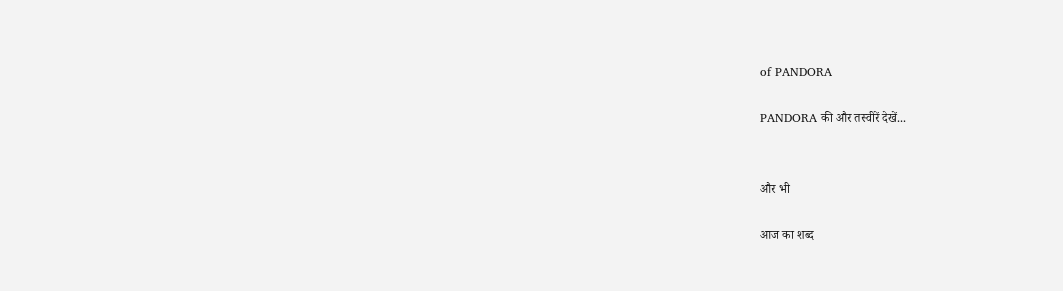of PANDORA

PANDORA की और तस्वीरें देखें...


और भी

आज का शब्द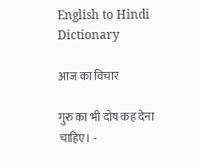English to Hindi Dictionary

आज का विचार

गुरु का भी दोष कह देना चाहिए। -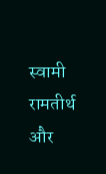स्वामी रामतीर्थ
और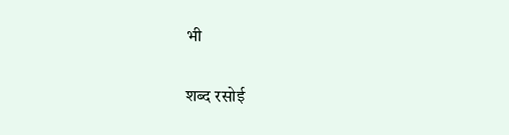भी

शब्द रसोई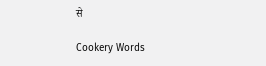से

Cookery Words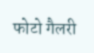फोटो गैलरी